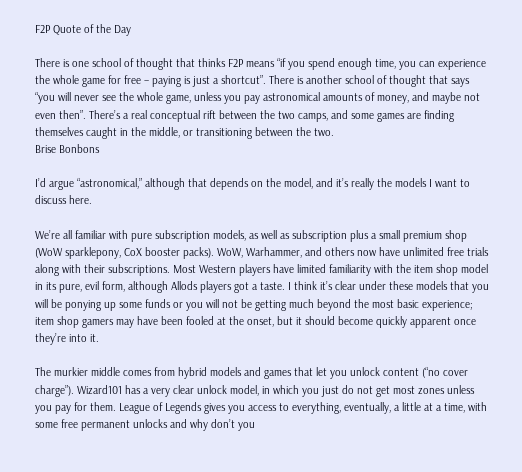F2P Quote of the Day

There is one school of thought that thinks F2P means “if you spend enough time, you can experience the whole game for free – paying is just a shortcut”. There is another school of thought that says “you will never see the whole game, unless you pay astronomical amounts of money, and maybe not even then”. There’s a real conceptual rift between the two camps, and some games are finding themselves caught in the middle, or transitioning between the two.
Brise Bonbons

I’d argue “astronomical,” although that depends on the model, and it’s really the models I want to discuss here.

We’re all familiar with pure subscription models, as well as subscription plus a small premium shop (WoW sparklepony, CoX booster packs). WoW, Warhammer, and others now have unlimited free trials along with their subscriptions. Most Western players have limited familiarity with the item shop model in its pure, evil form, although Allods players got a taste. I think it’s clear under these models that you will be ponying up some funds or you will not be getting much beyond the most basic experience; item shop gamers may have been fooled at the onset, but it should become quickly apparent once they’re into it.

The murkier middle comes from hybrid models and games that let you unlock content (“no cover charge”). Wizard101 has a very clear unlock model, in which you just do not get most zones unless you pay for them. League of Legends gives you access to everything, eventually, a little at a time, with some free permanent unlocks and why don’t you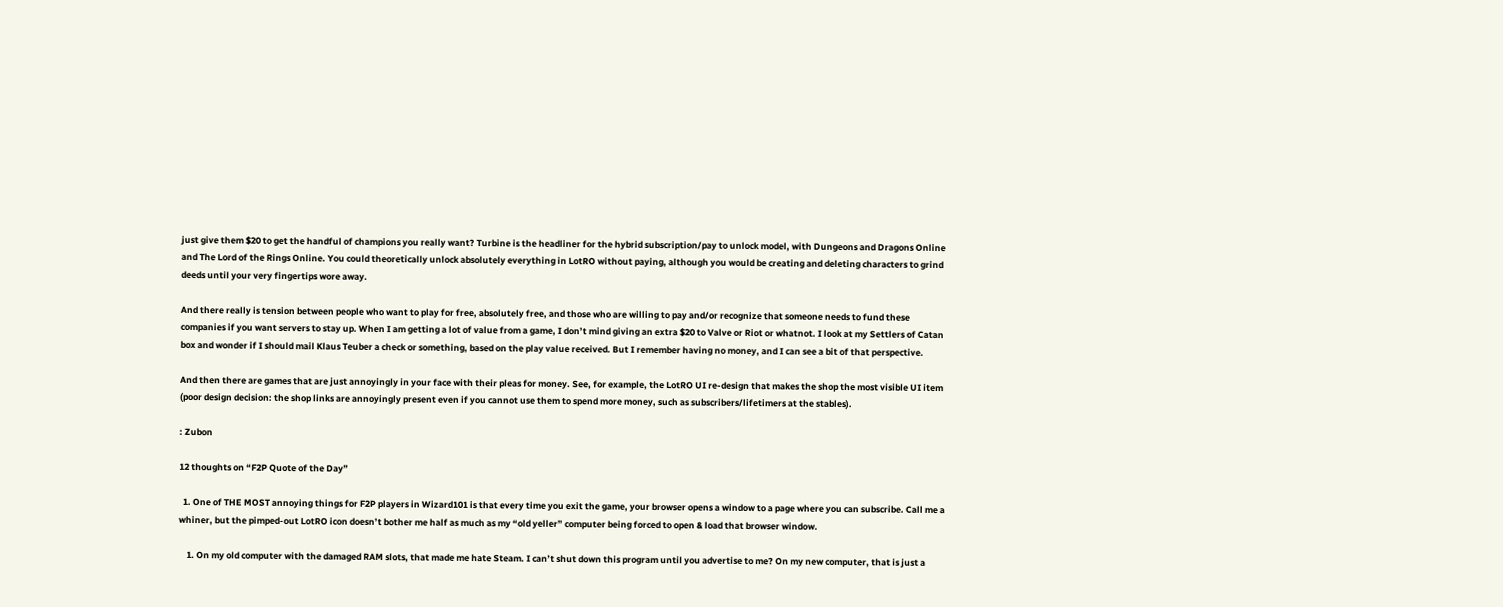just give them $20 to get the handful of champions you really want? Turbine is the headliner for the hybrid subscription/pay to unlock model, with Dungeons and Dragons Online and The Lord of the Rings Online. You could theoretically unlock absolutely everything in LotRO without paying, although you would be creating and deleting characters to grind deeds until your very fingertips wore away.

And there really is tension between people who want to play for free, absolutely free, and those who are willing to pay and/or recognize that someone needs to fund these companies if you want servers to stay up. When I am getting a lot of value from a game, I don’t mind giving an extra $20 to Valve or Riot or whatnot. I look at my Settlers of Catan box and wonder if I should mail Klaus Teuber a check or something, based on the play value received. But I remember having no money, and I can see a bit of that perspective.

And then there are games that are just annoyingly in your face with their pleas for money. See, for example, the LotRO UI re-design that makes the shop the most visible UI item (poor design decision: the shop links are annoyingly present even if you cannot use them to spend more money, such as subscribers/lifetimers at the stables).

: Zubon

12 thoughts on “F2P Quote of the Day”

  1. One of THE MOST annoying things for F2P players in Wizard101 is that every time you exit the game, your browser opens a window to a page where you can subscribe. Call me a whiner, but the pimped-out LotRO icon doesn’t bother me half as much as my “old yeller” computer being forced to open & load that browser window.

    1. On my old computer with the damaged RAM slots, that made me hate Steam. I can’t shut down this program until you advertise to me? On my new computer, that is just a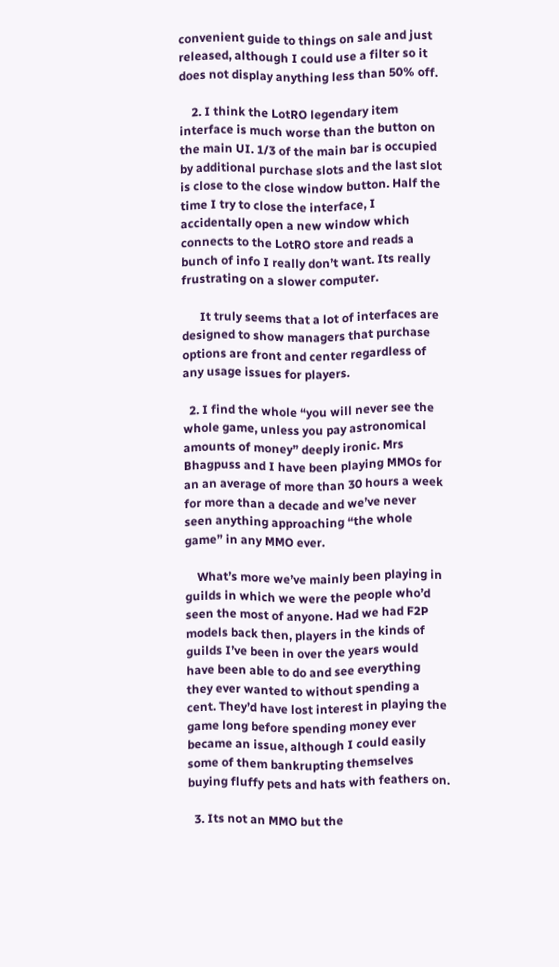convenient guide to things on sale and just released, although I could use a filter so it does not display anything less than 50% off.

    2. I think the LotRO legendary item interface is much worse than the button on the main UI. 1/3 of the main bar is occupied by additional purchase slots and the last slot is close to the close window button. Half the time I try to close the interface, I accidentally open a new window which connects to the LotRO store and reads a bunch of info I really don’t want. Its really frustrating on a slower computer.

      It truly seems that a lot of interfaces are designed to show managers that purchase options are front and center regardless of any usage issues for players.

  2. I find the whole “you will never see the whole game, unless you pay astronomical amounts of money” deeply ironic. Mrs Bhagpuss and I have been playing MMOs for an an average of more than 30 hours a week for more than a decade and we’ve never seen anything approaching “the whole game” in any MMO ever.

    What’s more we’ve mainly been playing in guilds in which we were the people who’d seen the most of anyone. Had we had F2P models back then, players in the kinds of guilds I’ve been in over the years would have been able to do and see everything they ever wanted to without spending a cent. They’d have lost interest in playing the game long before spending money ever became an issue, although I could easily some of them bankrupting themselves buying fluffy pets and hats with feathers on.

  3. Its not an MMO but the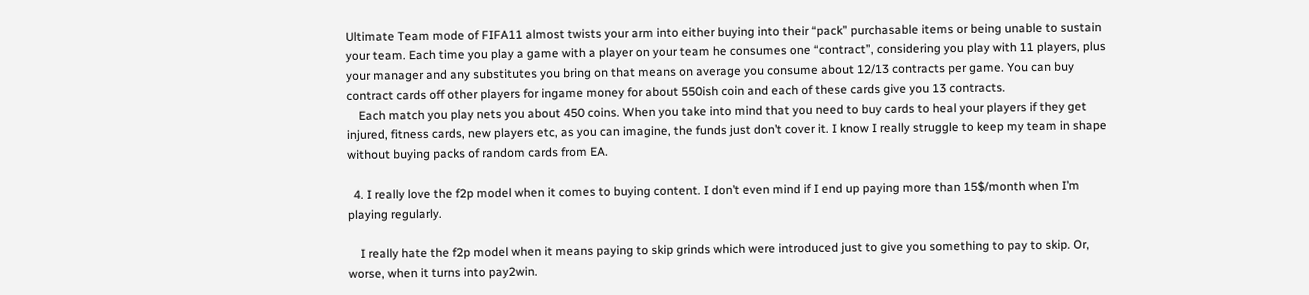Ultimate Team mode of FIFA11 almost twists your arm into either buying into their “pack” purchasable items or being unable to sustain your team. Each time you play a game with a player on your team he consumes one “contract”, considering you play with 11 players, plus your manager and any substitutes you bring on that means on average you consume about 12/13 contracts per game. You can buy contract cards off other players for ingame money for about 550ish coin and each of these cards give you 13 contracts.
    Each match you play nets you about 450 coins. When you take into mind that you need to buy cards to heal your players if they get injured, fitness cards, new players etc, as you can imagine, the funds just don’t cover it. I know I really struggle to keep my team in shape without buying packs of random cards from EA.

  4. I really love the f2p model when it comes to buying content. I don’t even mind if I end up paying more than 15$/month when I’m playing regularly.

    I really hate the f2p model when it means paying to skip grinds which were introduced just to give you something to pay to skip. Or, worse, when it turns into pay2win.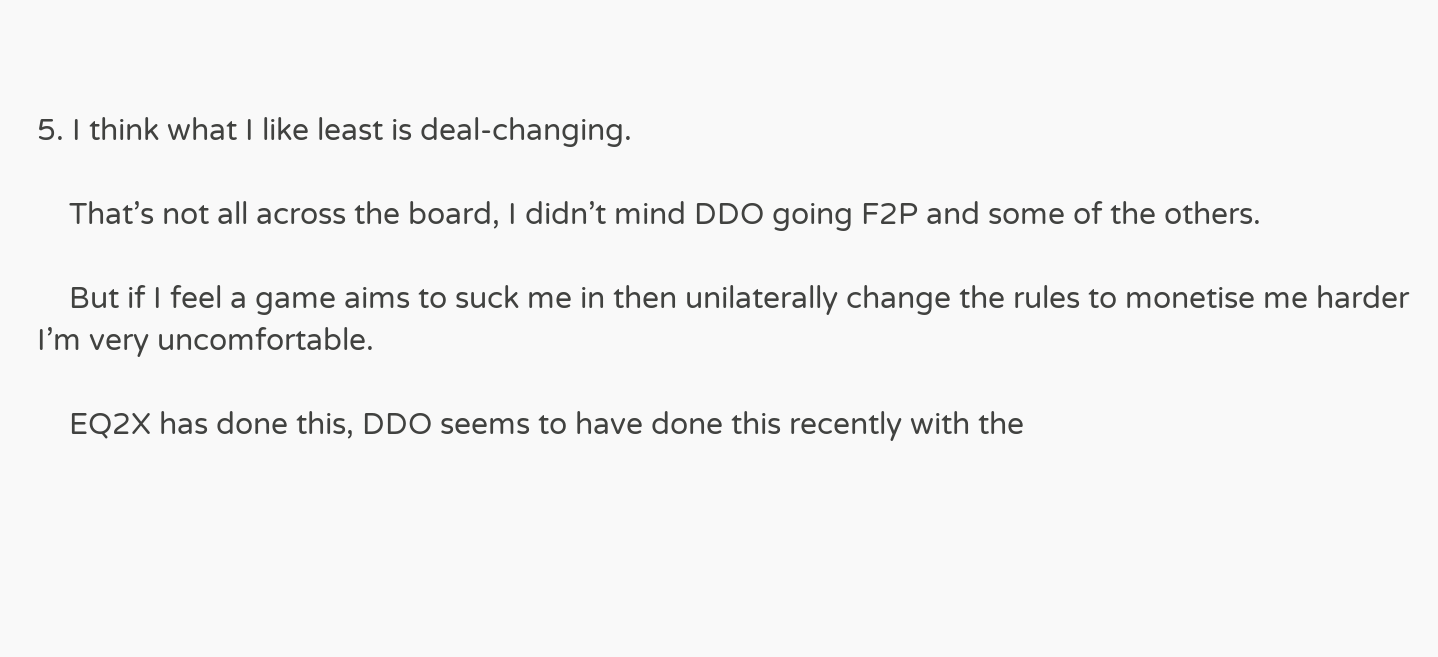5. I think what I like least is deal-changing.

    That’s not all across the board, I didn’t mind DDO going F2P and some of the others.

    But if I feel a game aims to suck me in then unilaterally change the rules to monetise me harder I’m very uncomfortable.

    EQ2X has done this, DDO seems to have done this recently with the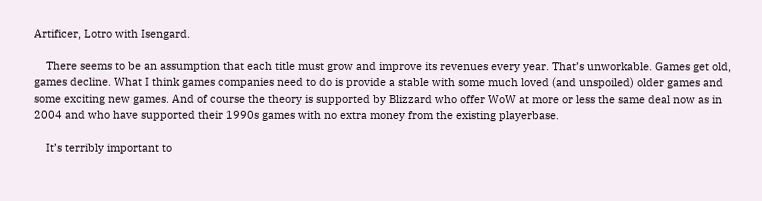Artificer, Lotro with Isengard.

    There seems to be an assumption that each title must grow and improve its revenues every year. That’s unworkable. Games get old, games decline. What I think games companies need to do is provide a stable with some much loved (and unspoiled) older games and some exciting new games. And of course the theory is supported by Blizzard who offer WoW at more or less the same deal now as in 2004 and who have supported their 1990s games with no extra money from the existing playerbase.

    It’s terribly important to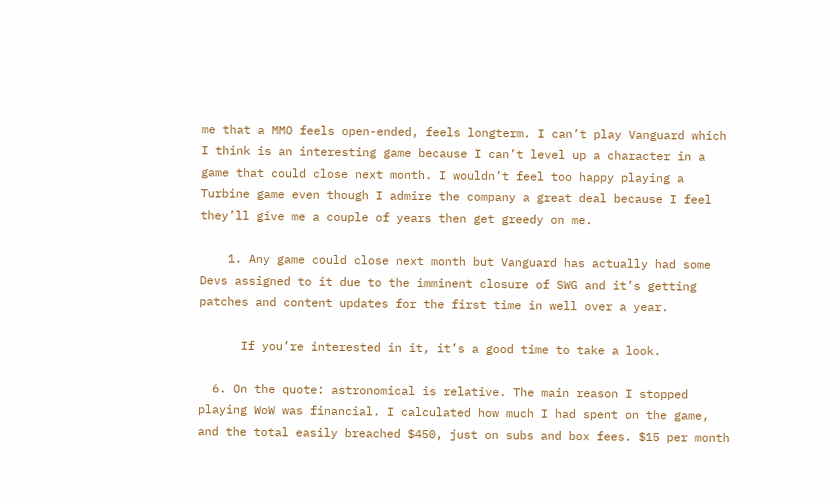me that a MMO feels open-ended, feels longterm. I can’t play Vanguard which I think is an interesting game because I can’t level up a character in a game that could close next month. I wouldn’t feel too happy playing a Turbine game even though I admire the company a great deal because I feel they’ll give me a couple of years then get greedy on me.

    1. Any game could close next month but Vanguard has actually had some Devs assigned to it due to the imminent closure of SWG and it’s getting patches and content updates for the first time in well over a year.

      If you’re interested in it, it’s a good time to take a look.

  6. On the quote: astronomical is relative. The main reason I stopped playing WoW was financial. I calculated how much I had spent on the game, and the total easily breached $450, just on subs and box fees. $15 per month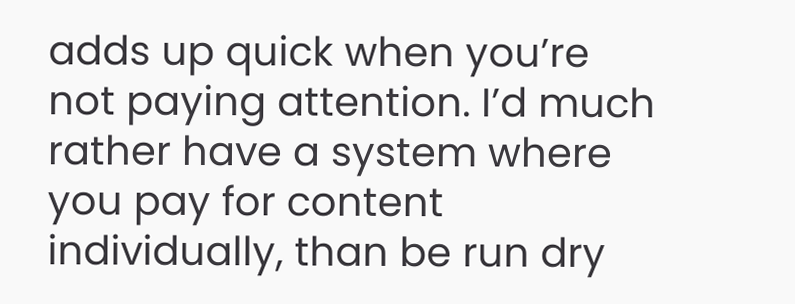adds up quick when you’re not paying attention. I’d much rather have a system where you pay for content individually, than be run dry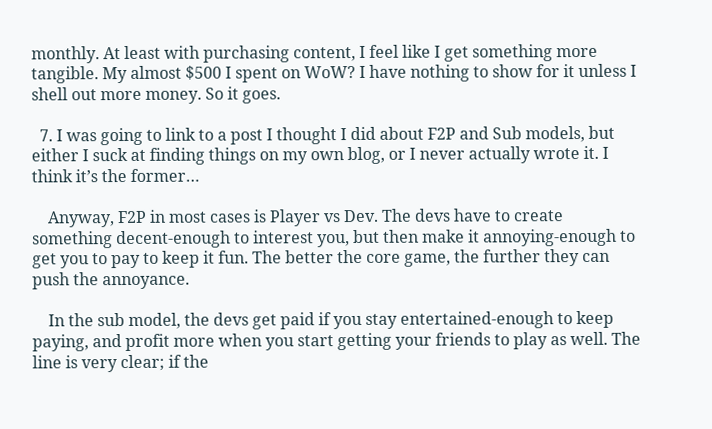monthly. At least with purchasing content, I feel like I get something more tangible. My almost $500 I spent on WoW? I have nothing to show for it unless I shell out more money. So it goes.

  7. I was going to link to a post I thought I did about F2P and Sub models, but either I suck at finding things on my own blog, or I never actually wrote it. I think it’s the former…

    Anyway, F2P in most cases is Player vs Dev. The devs have to create something decent-enough to interest you, but then make it annoying-enough to get you to pay to keep it fun. The better the core game, the further they can push the annoyance.

    In the sub model, the devs get paid if you stay entertained-enough to keep paying, and profit more when you start getting your friends to play as well. The line is very clear; if the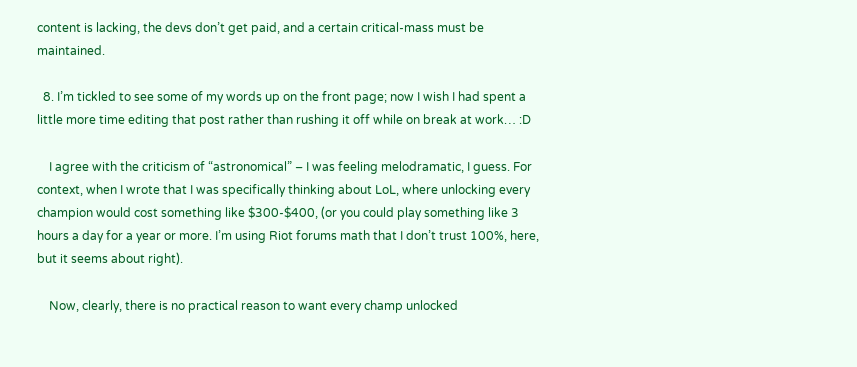content is lacking, the devs don’t get paid, and a certain critical-mass must be maintained.

  8. I’m tickled to see some of my words up on the front page; now I wish I had spent a little more time editing that post rather than rushing it off while on break at work… :D

    I agree with the criticism of “astronomical” – I was feeling melodramatic, I guess. For context, when I wrote that I was specifically thinking about LoL, where unlocking every champion would cost something like $300-$400, (or you could play something like 3 hours a day for a year or more. I’m using Riot forums math that I don’t trust 100%, here, but it seems about right).

    Now, clearly, there is no practical reason to want every champ unlocked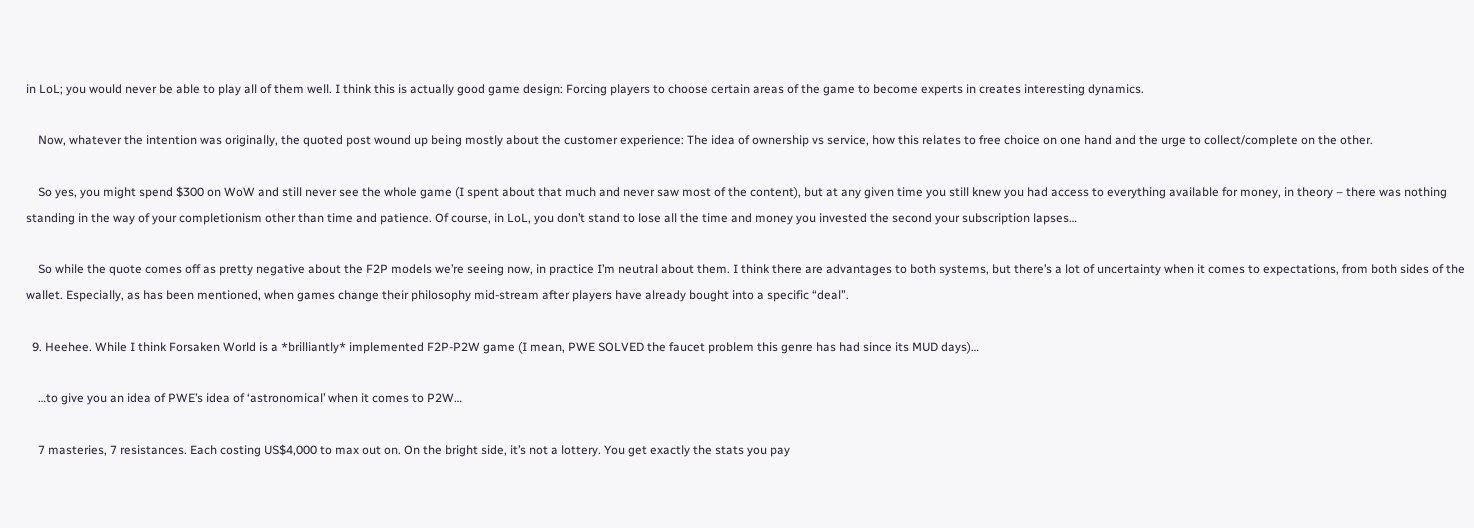in LoL; you would never be able to play all of them well. I think this is actually good game design: Forcing players to choose certain areas of the game to become experts in creates interesting dynamics.

    Now, whatever the intention was originally, the quoted post wound up being mostly about the customer experience: The idea of ownership vs service, how this relates to free choice on one hand and the urge to collect/complete on the other.

    So yes, you might spend $300 on WoW and still never see the whole game (I spent about that much and never saw most of the content), but at any given time you still knew you had access to everything available for money, in theory – there was nothing standing in the way of your completionism other than time and patience. Of course, in LoL, you don’t stand to lose all the time and money you invested the second your subscription lapses…

    So while the quote comes off as pretty negative about the F2P models we’re seeing now, in practice I’m neutral about them. I think there are advantages to both systems, but there’s a lot of uncertainty when it comes to expectations, from both sides of the wallet. Especially, as has been mentioned, when games change their philosophy mid-stream after players have already bought into a specific “deal”.

  9. Heehee. While I think Forsaken World is a *brilliantly* implemented F2P-P2W game (I mean, PWE SOLVED the faucet problem this genre has had since its MUD days)…

    …to give you an idea of PWE’s idea of ‘astronomical’ when it comes to P2W…

    7 masteries, 7 resistances. Each costing US$4,000 to max out on. On the bright side, it’s not a lottery. You get exactly the stats you pay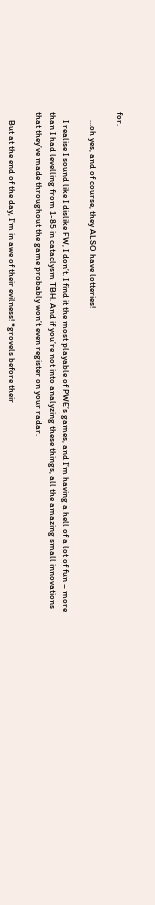for.

    …oh yes, and of course, they ALSO have lotteries!

    I realise I sound like I dislike FW, I don’t. I find it the most playable of PWE’s games, and I’m having a hell of a lot of fun – more than I had levelling from 1-85 in cataclysm TBH. And if you’re not into analyzing these things, all the amazing small innovations that they’ve made throughout the game probably won’t even register on your radar.

    But at the end of the day, I’m in awe of their evilness! *grovels before their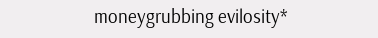moneygrubbing evilosity*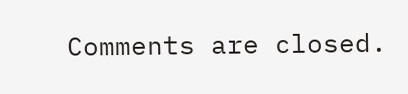Comments are closed.